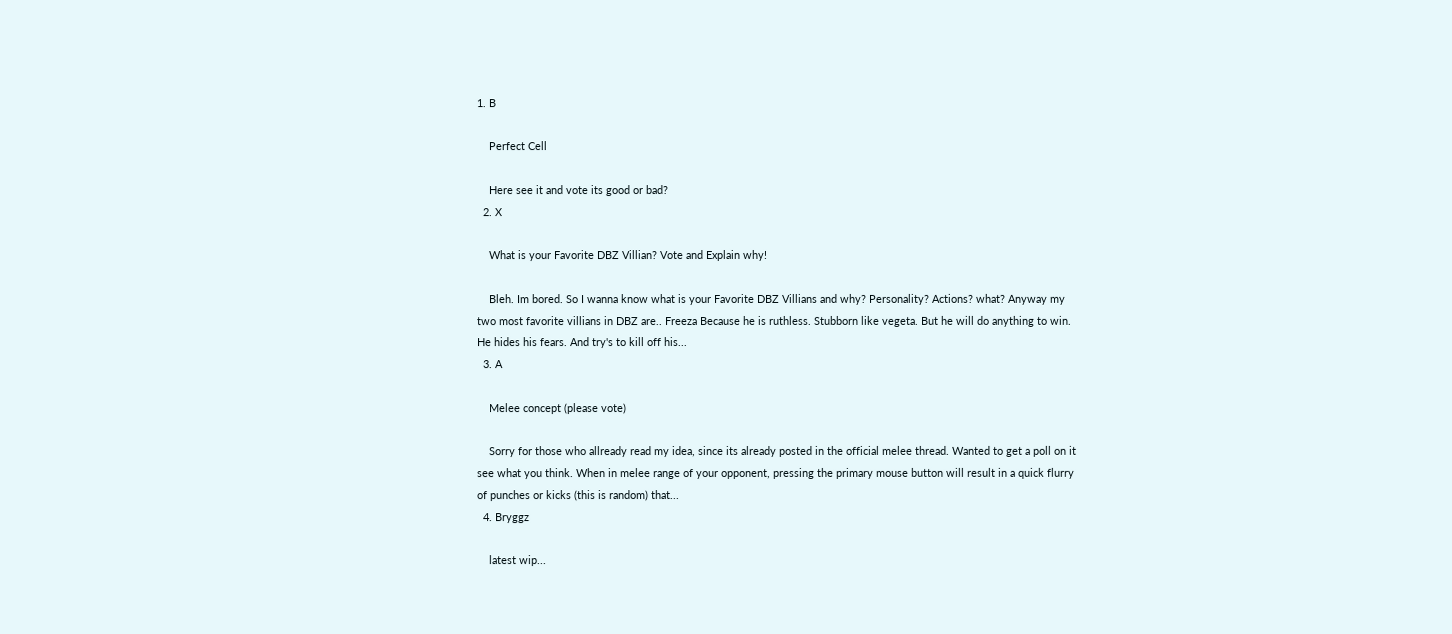1. B

    Perfect Cell

    Here see it and vote its good or bad?
  2. X

    What is your Favorite DBZ Villian? Vote and Explain why!

    Bleh. Im bored. So I wanna know what is your Favorite DBZ Villians and why? Personality? Actions? what? Anyway my two most favorite villians in DBZ are.. Freeza Because he is ruthless. Stubborn like vegeta. But he will do anything to win. He hides his fears. And try's to kill off his...
  3. A

    Melee concept (please vote)

    Sorry for those who allready read my idea, since its already posted in the official melee thread. Wanted to get a poll on it see what you think. When in melee range of your opponent, pressing the primary mouse button will result in a quick flurry of punches or kicks (this is random) that...
  4. Bryggz

    latest wip...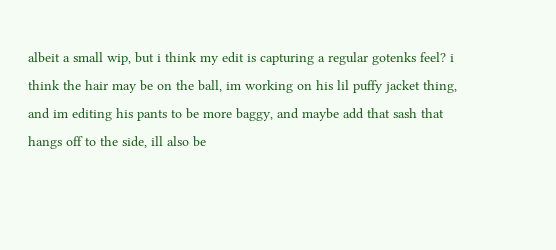albeit a small wip, but i think my edit is capturing a regular gotenks feel? i think the hair may be on the ball, im working on his lil puffy jacket thing, and im editing his pants to be more baggy, and maybe add that sash that hangs off to the side, ill also be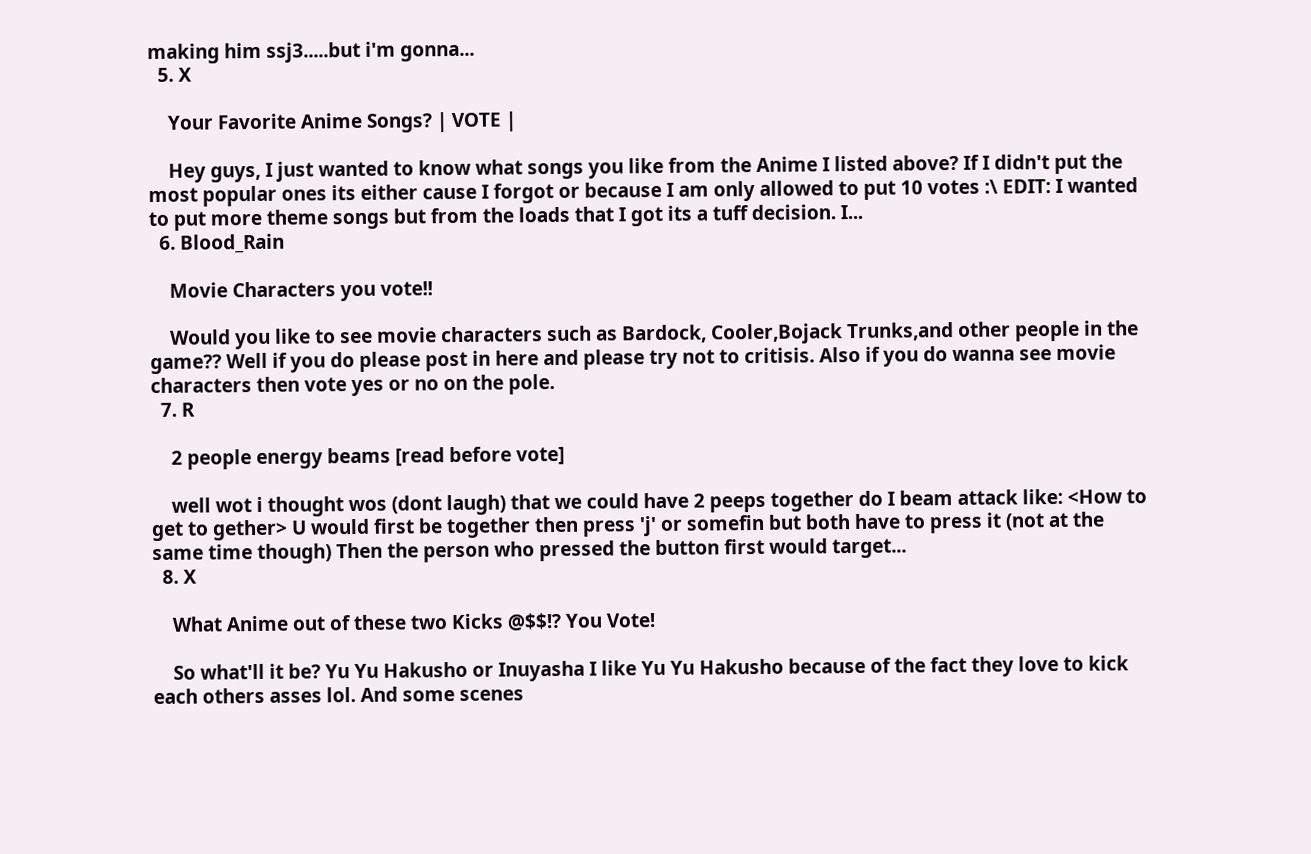making him ssj3.....but i'm gonna...
  5. X

    Your Favorite Anime Songs? | VOTE |

    Hey guys, I just wanted to know what songs you like from the Anime I listed above? If I didn't put the most popular ones its either cause I forgot or because I am only allowed to put 10 votes :\ EDIT: I wanted to put more theme songs but from the loads that I got its a tuff decision. I...
  6. Blood_Rain

    Movie Characters you vote!!

    Would you like to see movie characters such as Bardock, Cooler,Bojack Trunks,and other people in the game?? Well if you do please post in here and please try not to critisis. Also if you do wanna see movie characters then vote yes or no on the pole.
  7. R

    2 people energy beams [read before vote]

    well wot i thought wos (dont laugh) that we could have 2 peeps together do I beam attack like: <How to get to gether> U would first be together then press 'j' or somefin but both have to press it (not at the same time though) Then the person who pressed the button first would target...
  8. X

    What Anime out of these two Kicks @$$!? You Vote!

    So what'll it be? Yu Yu Hakusho or Inuyasha I like Yu Yu Hakusho because of the fact they love to kick each others asses lol. And some scenes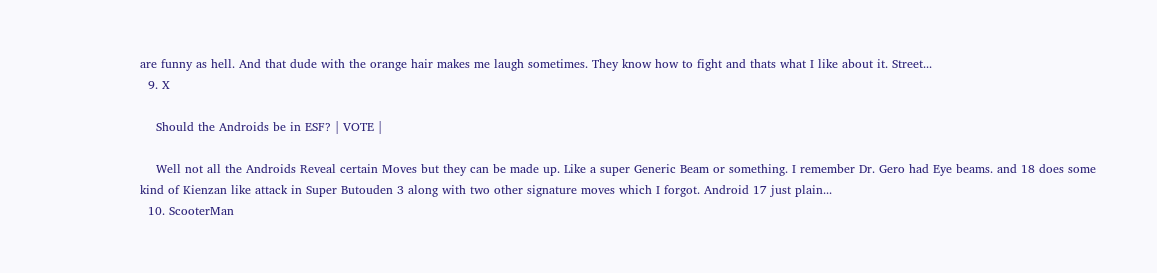are funny as hell. And that dude with the orange hair makes me laugh sometimes. They know how to fight and thats what I like about it. Street...
  9. X

    Should the Androids be in ESF? | VOTE |

    Well not all the Androids Reveal certain Moves but they can be made up. Like a super Generic Beam or something. I remember Dr. Gero had Eye beams. and 18 does some kind of Kienzan like attack in Super Butouden 3 along with two other signature moves which I forgot. Android 17 just plain...
  10. ScooterMan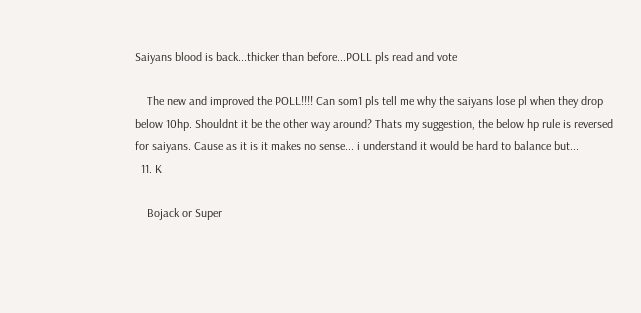Saiyans blood is back...thicker than before...POLL pls read and vote

    The new and improved the POLL!!!! Can som1 pls tell me why the saiyans lose pl when they drop below 10hp. Shouldnt it be the other way around? Thats my suggestion, the below hp rule is reversed for saiyans. Cause as it is it makes no sense... i understand it would be hard to balance but...
  11. K

    Bojack or Super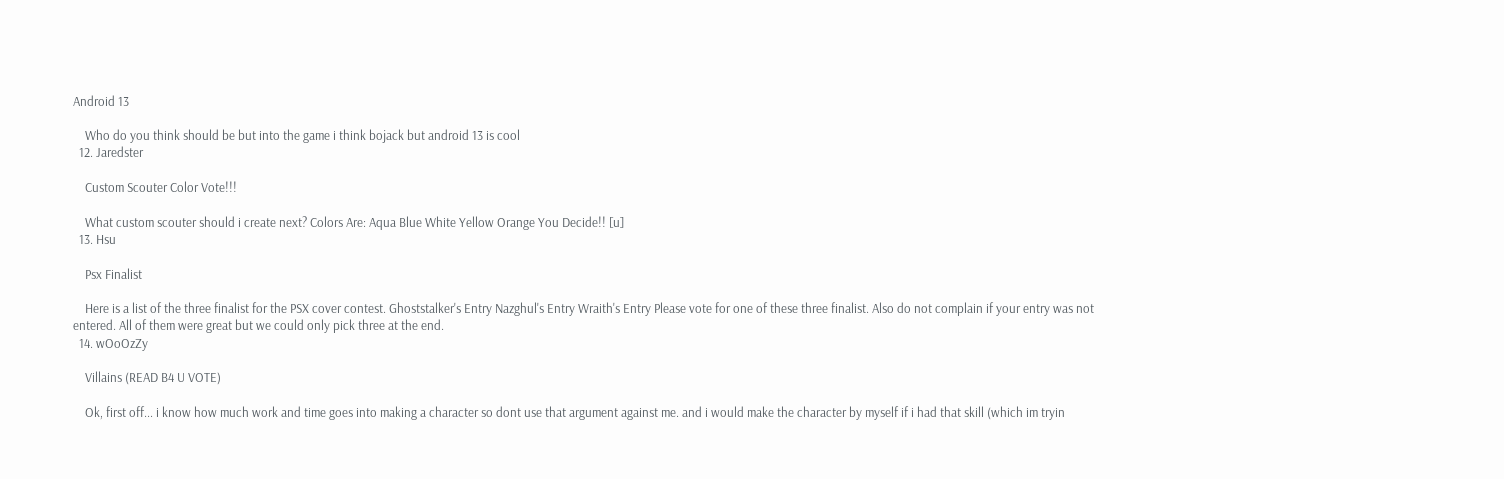Android 13

    Who do you think should be but into the game i think bojack but android 13 is cool
  12. Jaredster

    Custom Scouter Color Vote!!!

    What custom scouter should i create next? Colors Are: Aqua Blue White Yellow Orange You Decide!! [u]
  13. Hsu

    Psx Finalist

    Here is a list of the three finalist for the PSX cover contest. Ghoststalker's Entry Nazghul's Entry Wraith's Entry Please vote for one of these three finalist. Also do not complain if your entry was not entered. All of them were great but we could only pick three at the end.
  14. wOoOzZy

    Villains (READ B4 U VOTE)

    Ok, first off... i know how much work and time goes into making a character so dont use that argument against me. and i would make the character by myself if i had that skill (which im tryin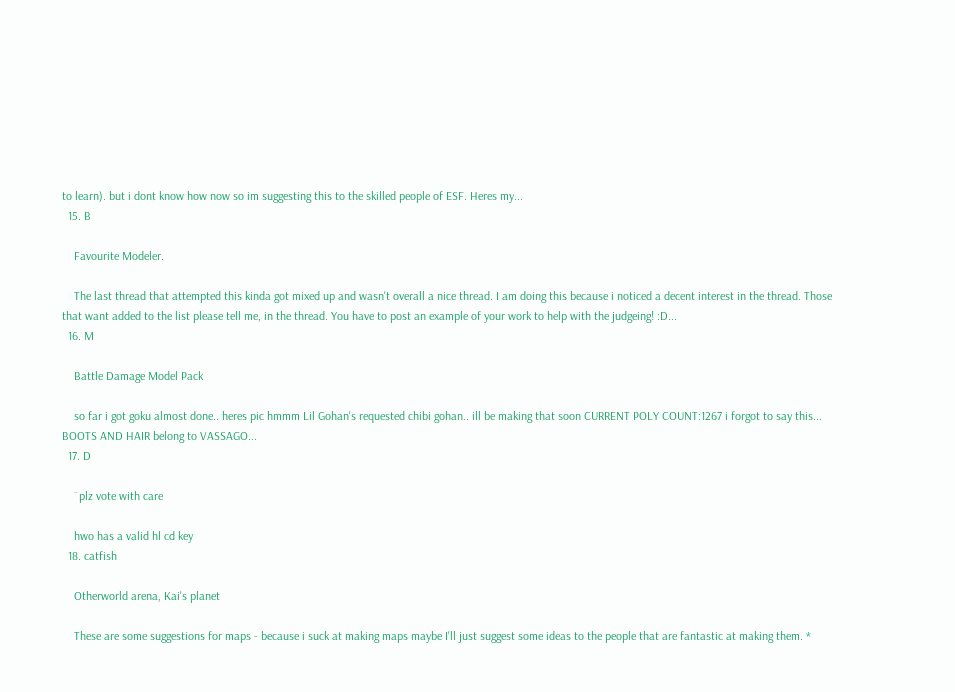to learn). but i dont know how now so im suggesting this to the skilled people of ESF. Heres my...
  15. B

    Favourite Modeler.

    The last thread that attempted this kinda got mixed up and wasn't overall a nice thread. I am doing this because i noticed a decent interest in the thread. Those that want added to the list please tell me, in the thread. You have to post an example of your work to help with the judgeing! :D...
  16. M

    Battle Damage Model Pack

    so far i got goku almost done.. heres pic hmmm Lil Gohan's requested chibi gohan.. ill be making that soon CURRENT POLY COUNT:1267 i forgot to say this... BOOTS AND HAIR belong to VASSAGO...
  17. D

    ¨plz vote with care

    hwo has a valid hl cd key
  18. catfish

    Otherworld arena, Kai's planet

    These are some suggestions for maps - because i suck at making maps maybe I'll just suggest some ideas to the people that are fantastic at making them. *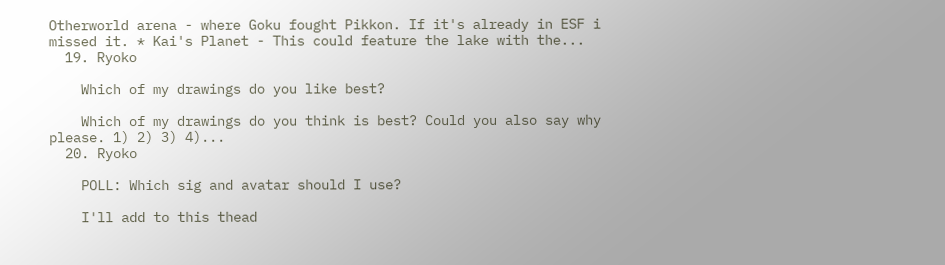Otherworld arena - where Goku fought Pikkon. If it's already in ESF i missed it. * Kai's Planet - This could feature the lake with the...
  19. Ryoko

    Which of my drawings do you like best?

    Which of my drawings do you think is best? Could you also say why please. 1) 2) 3) 4)...
  20. Ryoko

    POLL: Which sig and avatar should I use?

    I'll add to this thead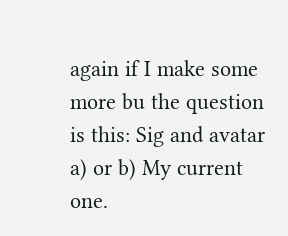again if I make some more bu the question is this: Sig and avatar a) or b) My current one.